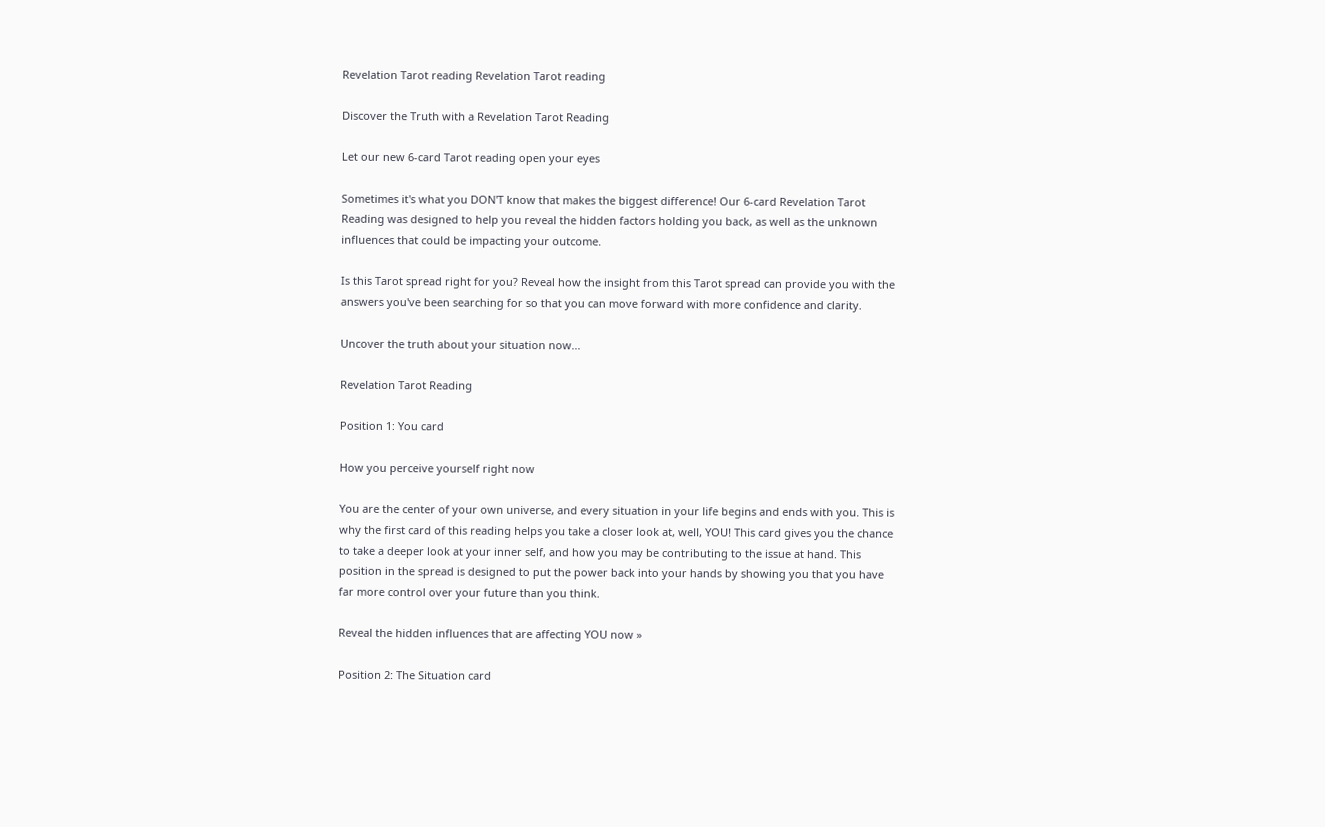Revelation Tarot reading Revelation Tarot reading

Discover the Truth with a Revelation Tarot Reading

Let our new 6-card Tarot reading open your eyes

Sometimes it's what you DON'T know that makes the biggest difference! Our 6-card Revelation Tarot Reading was designed to help you reveal the hidden factors holding you back, as well as the unknown influences that could be impacting your outcome.

Is this Tarot spread right for you? Reveal how the insight from this Tarot spread can provide you with the answers you've been searching for so that you can move forward with more confidence and clarity.

Uncover the truth about your situation now...

Revelation Tarot Reading

Position 1: You card

How you perceive yourself right now

You are the center of your own universe, and every situation in your life begins and ends with you. This is why the first card of this reading helps you take a closer look at, well, YOU! This card gives you the chance to take a deeper look at your inner self, and how you may be contributing to the issue at hand. This position in the spread is designed to put the power back into your hands by showing you that you have far more control over your future than you think.

Reveal the hidden influences that are affecting YOU now »

Position 2: The Situation card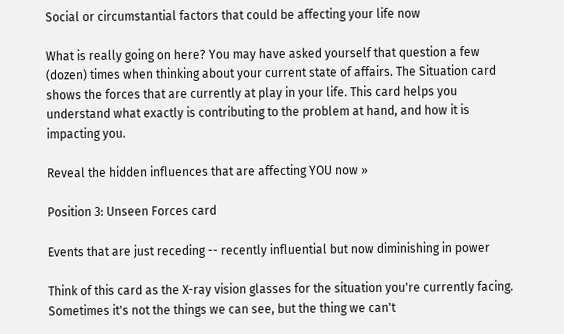Social or circumstantial factors that could be affecting your life now

What is really going on here? You may have asked yourself that question a few (dozen) times when thinking about your current state of affairs. The Situation card shows the forces that are currently at play in your life. This card helps you understand what exactly is contributing to the problem at hand, and how it is impacting you.

Reveal the hidden influences that are affecting YOU now »

Position 3: Unseen Forces card

Events that are just receding -- recently influential but now diminishing in power

Think of this card as the X-ray vision glasses for the situation you're currently facing. Sometimes it's not the things we can see, but the thing we can't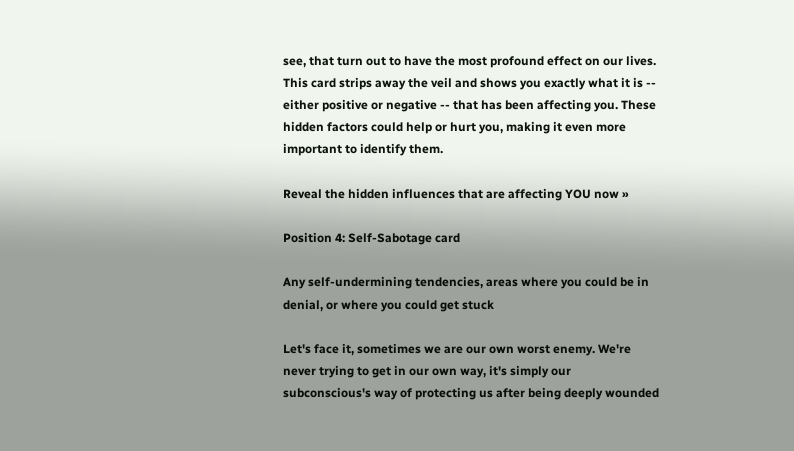see, that turn out to have the most profound effect on our lives. This card strips away the veil and shows you exactly what it is -- either positive or negative -- that has been affecting you. These hidden factors could help or hurt you, making it even more important to identify them.

Reveal the hidden influences that are affecting YOU now »

Position 4: Self-Sabotage card

Any self-undermining tendencies, areas where you could be in denial, or where you could get stuck

Let's face it, sometimes we are our own worst enemy. We're never trying to get in our own way, it's simply our subconscious's way of protecting us after being deeply wounded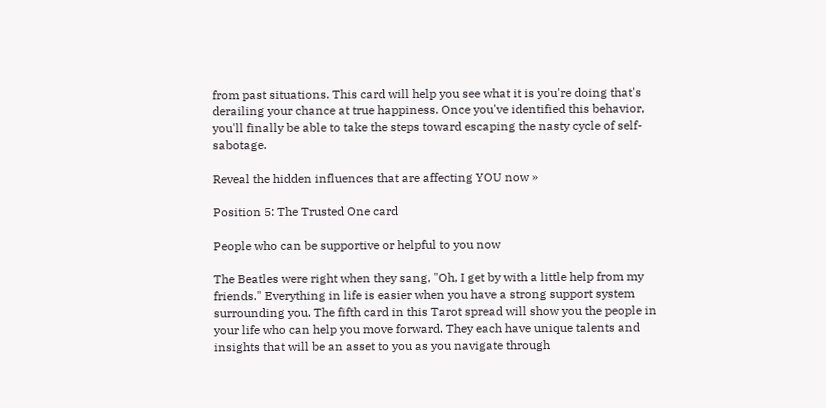from past situations. This card will help you see what it is you're doing that's derailing your chance at true happiness. Once you've identified this behavior, you'll finally be able to take the steps toward escaping the nasty cycle of self-sabotage.

Reveal the hidden influences that are affecting YOU now »

Position 5: The Trusted One card

People who can be supportive or helpful to you now

The Beatles were right when they sang, "Oh, I get by with a little help from my friends." Everything in life is easier when you have a strong support system surrounding you. The fifth card in this Tarot spread will show you the people in your life who can help you move forward. They each have unique talents and insights that will be an asset to you as you navigate through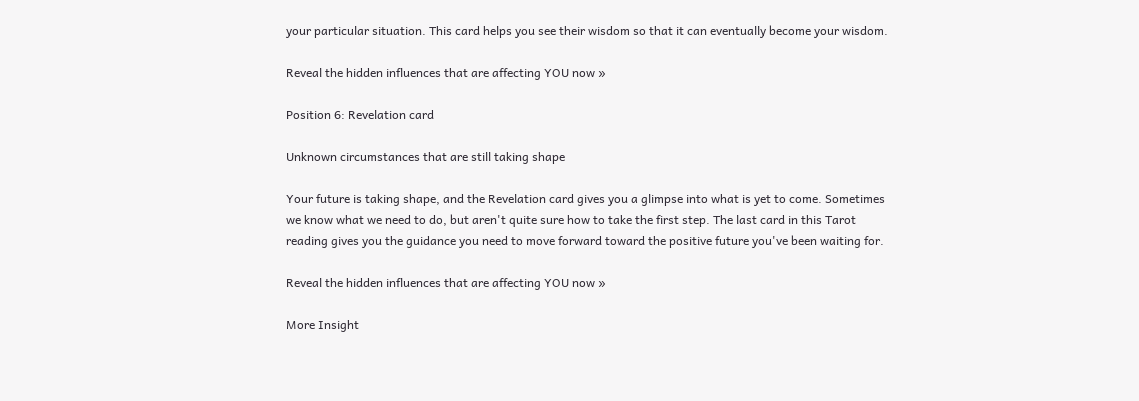your particular situation. This card helps you see their wisdom so that it can eventually become your wisdom.

Reveal the hidden influences that are affecting YOU now »

Position 6: Revelation card

Unknown circumstances that are still taking shape

Your future is taking shape, and the Revelation card gives you a glimpse into what is yet to come. Sometimes we know what we need to do, but aren't quite sure how to take the first step. The last card in this Tarot reading gives you the guidance you need to move forward toward the positive future you've been waiting for.

Reveal the hidden influences that are affecting YOU now »

More Insight